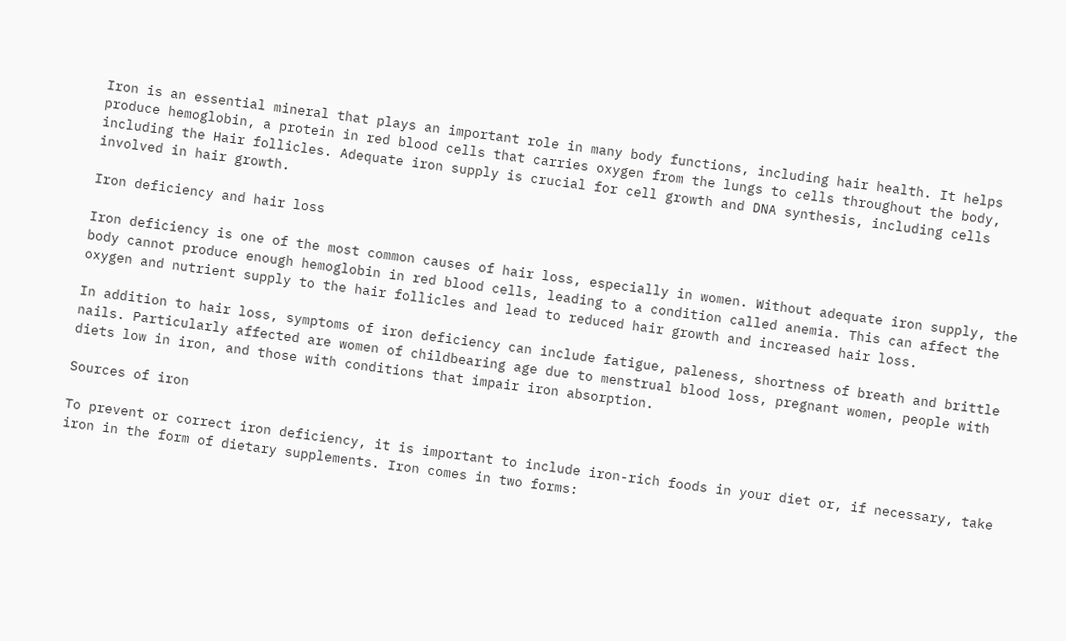Iron is an essential mineral that plays an important role in many body functions, including hair health. It helps produce hemoglobin, a protein in red blood cells that carries oxygen from the lungs to cells throughout the body, including the Hair follicles. Adequate iron supply is crucial for cell growth and DNA synthesis, including cells involved in hair growth.

Iron deficiency and hair loss

Iron deficiency is one of the most common causes of hair loss, especially in women. Without adequate iron supply, the body cannot produce enough hemoglobin in red blood cells, leading to a condition called anemia. This can affect the oxygen and nutrient supply to the hair follicles and lead to reduced hair growth and increased hair loss.

In addition to hair loss, symptoms of iron deficiency can include fatigue, paleness, shortness of breath and brittle nails. Particularly affected are women of childbearing age due to menstrual blood loss, pregnant women, people with diets low in iron, and those with conditions that impair iron absorption.

Sources of iron

To prevent or correct iron deficiency, it is important to include iron-rich foods in your diet or, if necessary, take iron in the form of dietary supplements. Iron comes in two forms: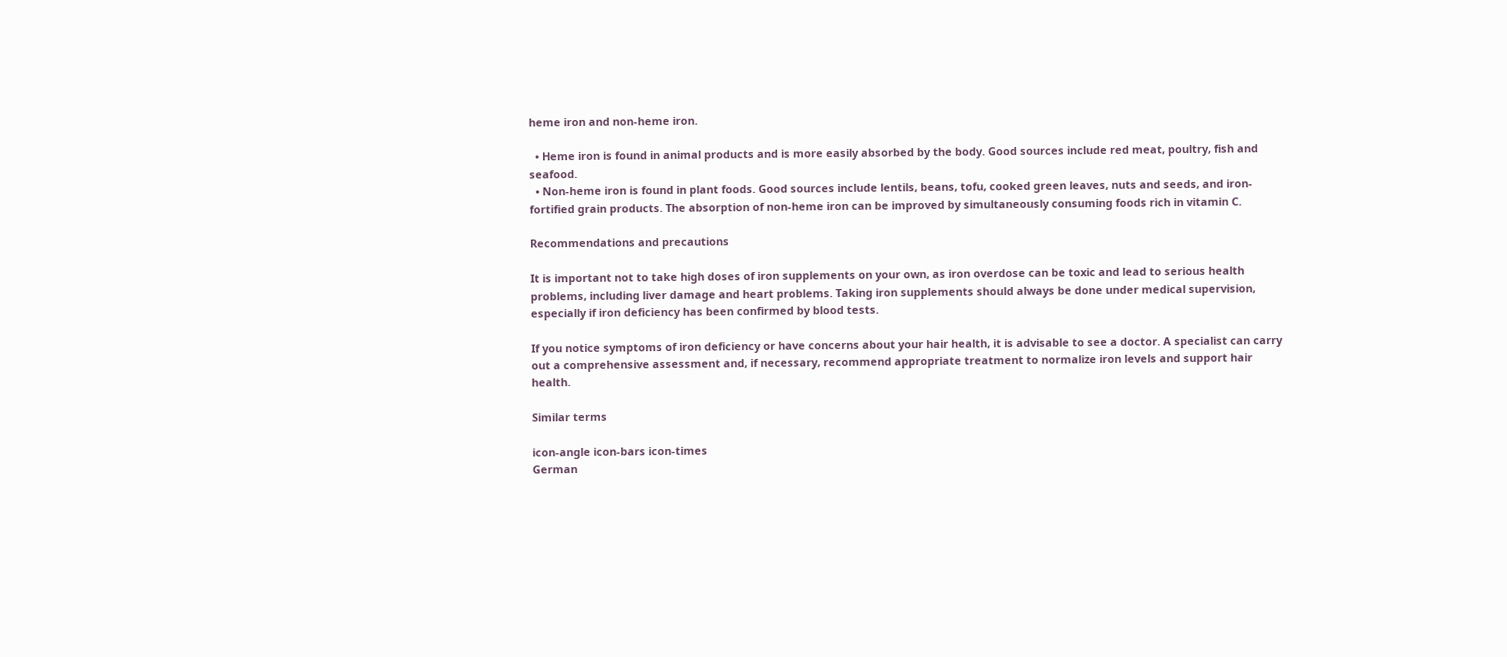heme iron and non-heme iron.

  • Heme iron is found in animal products and is more easily absorbed by the body. Good sources include red meat, poultry, fish and seafood.
  • Non-heme iron is found in plant foods. Good sources include lentils, beans, tofu, cooked green leaves, nuts and seeds, and iron-fortified grain products. The absorption of non-heme iron can be improved by simultaneously consuming foods rich in vitamin C.

Recommendations and precautions

It is important not to take high doses of iron supplements on your own, as iron overdose can be toxic and lead to serious health problems, including liver damage and heart problems. Taking iron supplements should always be done under medical supervision, especially if iron deficiency has been confirmed by blood tests.

If you notice symptoms of iron deficiency or have concerns about your hair health, it is advisable to see a doctor. A specialist can carry out a comprehensive assessment and, if necessary, recommend appropriate treatment to normalize iron levels and support hair health.

Similar terms

icon-angle icon-bars icon-times
German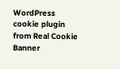WordPress cookie plugin from Real Cookie Banner